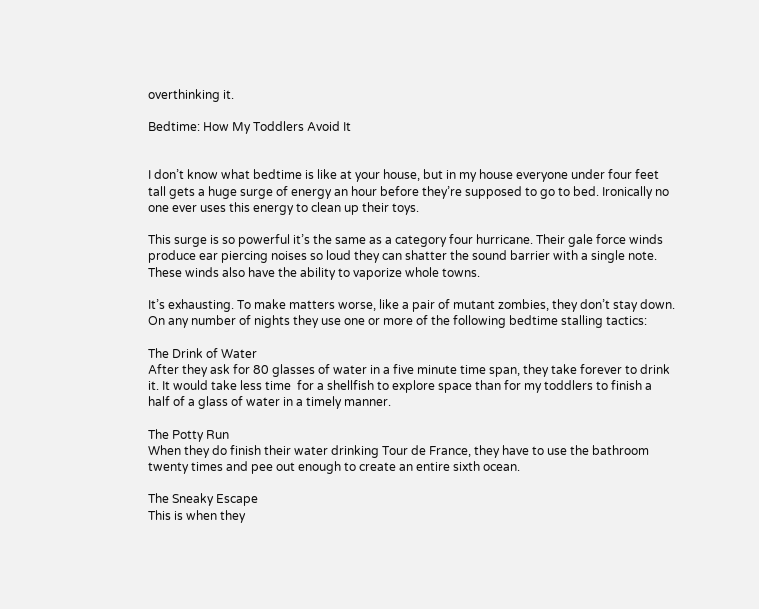overthinking it.

Bedtime: How My Toddlers Avoid It


I don’t know what bedtime is like at your house, but in my house everyone under four feet tall gets a huge surge of energy an hour before they’re supposed to go to bed. Ironically no one ever uses this energy to clean up their toys.

This surge is so powerful it’s the same as a category four hurricane. Their gale force winds produce ear piercing noises so loud they can shatter the sound barrier with a single note. These winds also have the ability to vaporize whole towns.

It’s exhausting. To make matters worse, like a pair of mutant zombies, they don’t stay down. On any number of nights they use one or more of the following bedtime stalling tactics:

The Drink of Water
After they ask for 80 glasses of water in a five minute time span, they take forever to drink it. It would take less time  for a shellfish to explore space than for my toddlers to finish a half of a glass of water in a timely manner.

The Potty Run
When they do finish their water drinking Tour de France, they have to use the bathroom twenty times and pee out enough to create an entire sixth ocean.

The Sneaky Escape
This is when they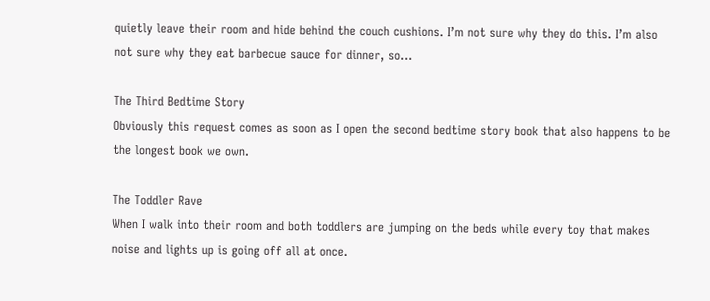quietly leave their room and hide behind the couch cushions. I’m not sure why they do this. I’m also not sure why they eat barbecue sauce for dinner, so…

The Third Bedtime Story
Obviously this request comes as soon as I open the second bedtime story book that also happens to be the longest book we own.

The Toddler Rave
When I walk into their room and both toddlers are jumping on the beds while every toy that makes noise and lights up is going off all at once.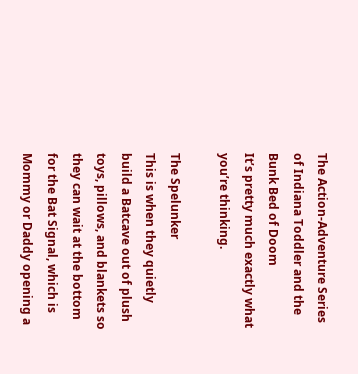The Action-Adventure Series of Indiana Toddler and the Bunk Bed of Doom
It’s pretty much exactly what you’re thinking.

The Spelunker
This is when they quietly build a Batcave out of plush toys, pillows, and blankets so they can wait at the bottom for the Bat Signal, which is Mommy or Daddy opening a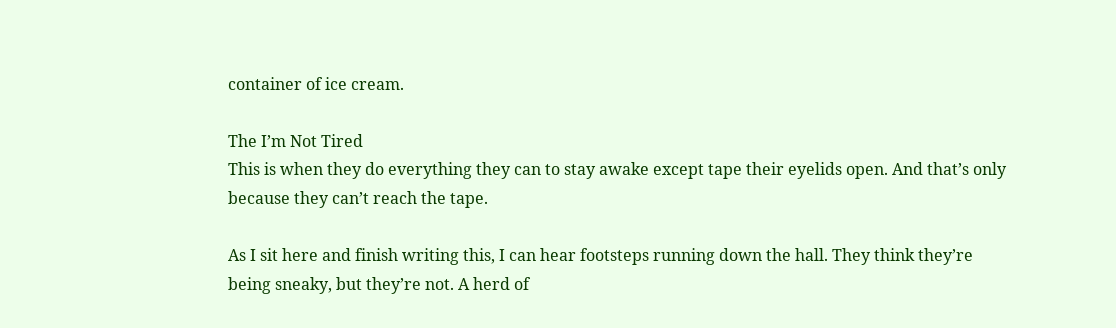container of ice cream.

The I’m Not Tired
This is when they do everything they can to stay awake except tape their eyelids open. And that’s only because they can’t reach the tape.

As I sit here and finish writing this, I can hear footsteps running down the hall. They think they’re being sneaky, but they’re not. A herd of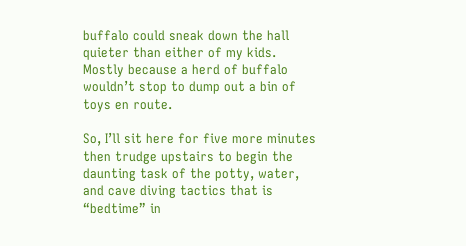buffalo could sneak down the hall quieter than either of my kids. Mostly because a herd of buffalo wouldn’t stop to dump out a bin of toys en route.

So, I’ll sit here for five more minutes then trudge upstairs to begin the daunting task of the potty, water, and cave diving tactics that is “bedtime” in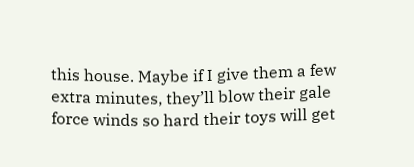this house. Maybe if I give them a few extra minutes, they’ll blow their gale force winds so hard their toys will get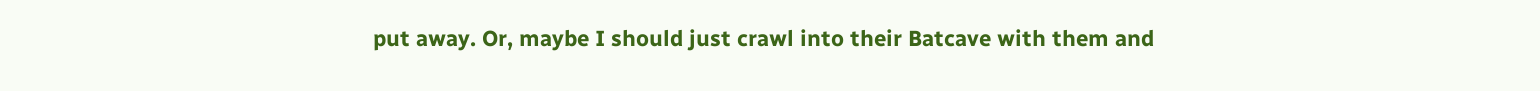put away. Or, maybe I should just crawl into their Batcave with them and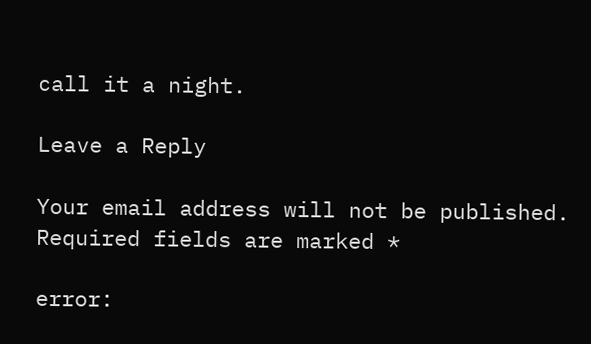call it a night.

Leave a Reply

Your email address will not be published. Required fields are marked *

error: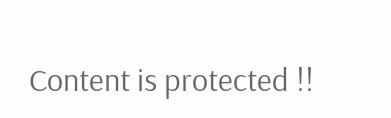Content is protected !!